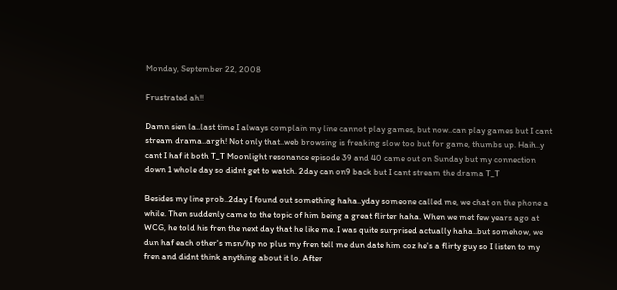Monday, September 22, 2008

Frustrated ah!!

Damn sien la..last time I always complain my line cannot play games, but now..can play games but I cant stream drama..argh! Not only that..web browsing is freaking slow too but for game, thumbs up. Haih..y cant I haf it both T_T Moonlight resonance episode 39 and 40 came out on Sunday but my connection down 1 whole day so didnt get to watch. 2day can on9 back but I cant stream the drama T_T

Besides my line prob..2day I found out something haha..yday someone called me, we chat on the phone a while. Then suddenly came to the topic of him being a great flirter haha. When we met few years ago at WCG, he told his fren the next day that he like me. I was quite surprised actually haha..but somehow, we dun haf each other's msn/hp no plus my fren tell me dun date him coz he's a flirty guy so I listen to my fren and didnt think anything about it lo. After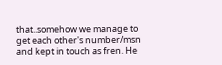that..somehow we manage to get each other's number/msn and kept in touch as fren. He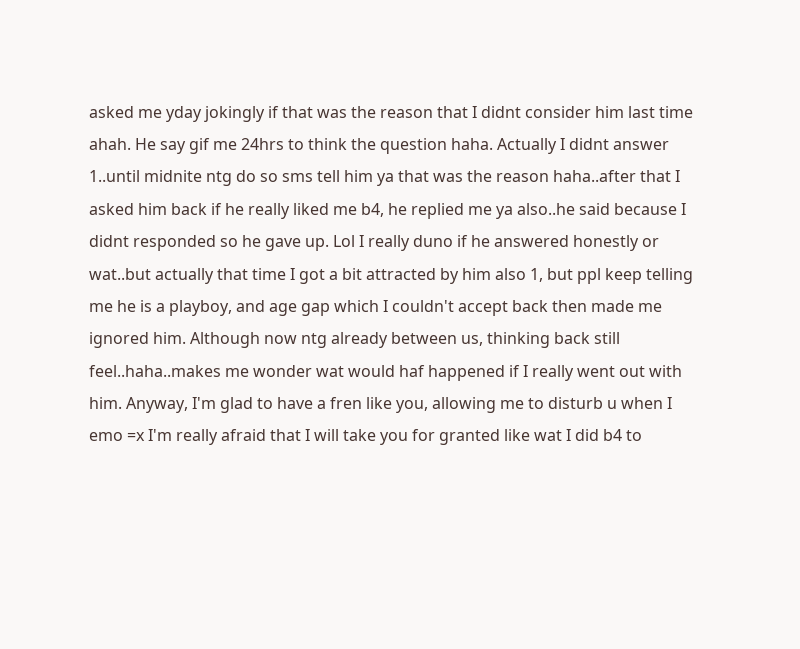asked me yday jokingly if that was the reason that I didnt consider him last time ahah. He say gif me 24hrs to think the question haha. Actually I didnt answer 1..until midnite ntg do so sms tell him ya that was the reason haha..after that I asked him back if he really liked me b4, he replied me ya also..he said because I didnt responded so he gave up. Lol I really duno if he answered honestly or wat..but actually that time I got a bit attracted by him also 1, but ppl keep telling me he is a playboy, and age gap which I couldn't accept back then made me ignored him. Although now ntg already between us, thinking back still feel..haha..makes me wonder wat would haf happened if I really went out with him. Anyway, I'm glad to have a fren like you, allowing me to disturb u when I emo =x I'm really afraid that I will take you for granted like wat I did b4 to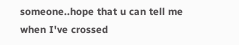someone..hope that u can tell me when I've crossed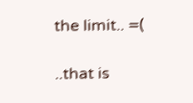the limit.. =(

..that is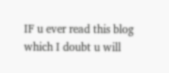IF u ever read this blog which I doubt u will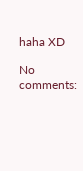haha XD

No comments: